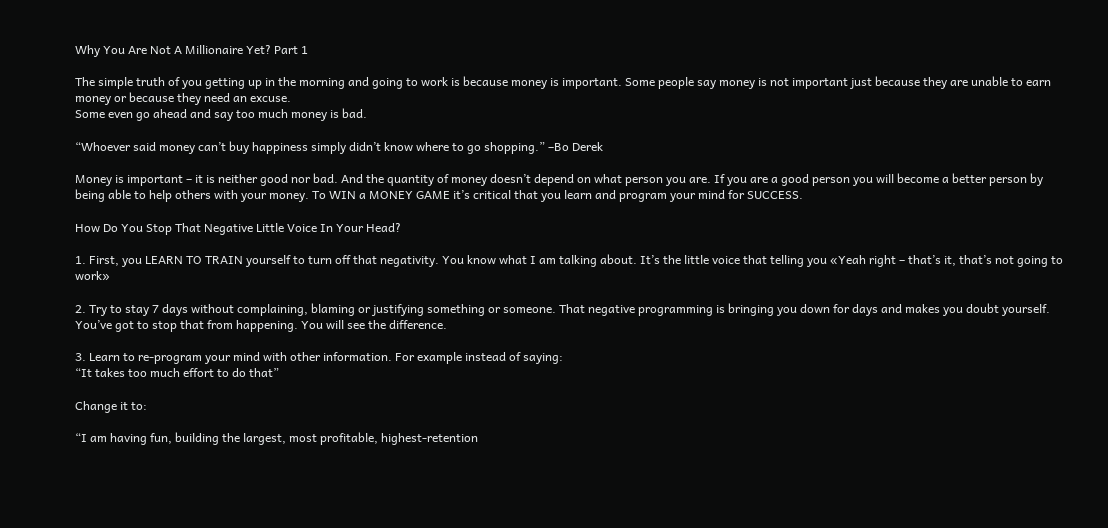Why You Are Not A Millionaire Yet? Part 1

The simple truth of you getting up in the morning and going to work is because money is important. Some people say money is not important just because they are unable to earn money or because they need an excuse.
Some even go ahead and say too much money is bad.

“Whoever said money can’t buy happiness simply didn’t know where to go shopping.” –Bo Derek

Money is important – it is neither good nor bad. And the quantity of money doesn’t depend on what person you are. If you are a good person you will become a better person by being able to help others with your money. To WIN a MONEY GAME it’s critical that you learn and program your mind for SUCCESS.

How Do You Stop That Negative Little Voice In Your Head?

1. First, you LEARN TO TRAIN yourself to turn off that negativity. You know what I am talking about. It’s the little voice that telling you «Yeah right – that’s it, that’s not going to work»

2. Try to stay 7 days without complaining, blaming or justifying something or someone. That negative programming is bringing you down for days and makes you doubt yourself. You’ve got to stop that from happening. You will see the difference.

3. Learn to re-program your mind with other information. For example instead of saying:
“It takes too much effort to do that”

Change it to:

“I am having fun, building the largest, most profitable, highest-retention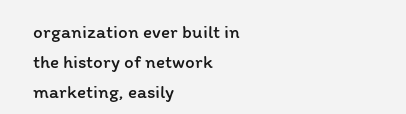organization ever built in the history of network marketing, easily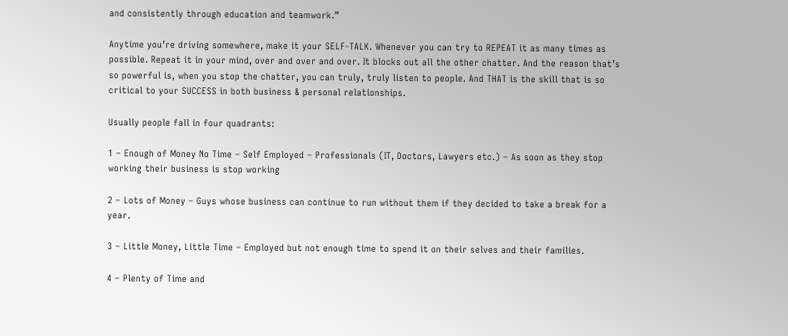and consistently through education and teamwork.”

Anytime you’re driving somewhere, make it your SELF-TALK. Whenever you can try to REPEAT it as many times as possible. Repeat it in your mind, over and over and over. It blocks out all the other chatter. And the reason that’s so powerful is, when you stop the chatter, you can truly, truly listen to people. And THAT is the skill that is so critical to your SUCCESS in both business & personal relationships.

Usually people fall in four quadrants:

1 – Enough of Money No Time – Self Employed – Professionals (IT, Doctors, Lawyers etc.) – As soon as they stop working their business is stop working

2 – Lots of Money – Guys whose business can continue to run without them if they decided to take a break for a year.

3 – Little Money, Little Time – Employed but not enough time to spend it on their selves and their families.

4 – Plenty of Time and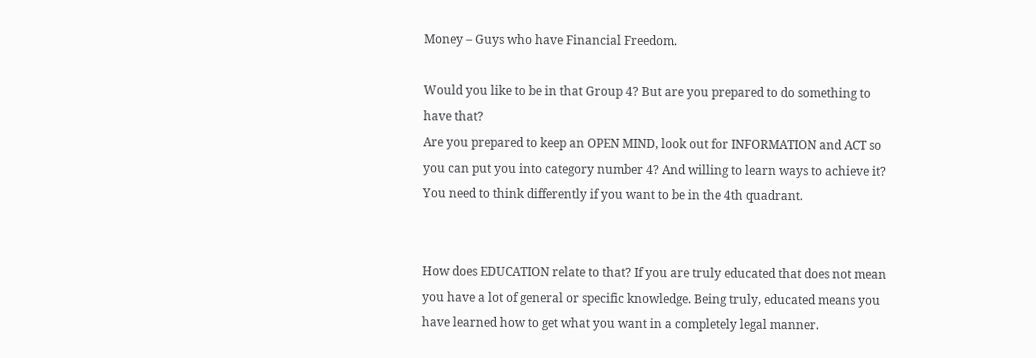Money – Guys who have Financial Freedom.

Would you like to be in that Group 4? But are you prepared to do something to have that?
Are you prepared to keep an OPEN MIND, look out for INFORMATION and ACT so you can put you into category number 4? And willing to learn ways to achieve it?
You need to think differently if you want to be in the 4th quadrant.


How does EDUCATION relate to that? If you are truly educated that does not mean you have a lot of general or specific knowledge. Being truly, educated means you have learned how to get what you want in a completely legal manner.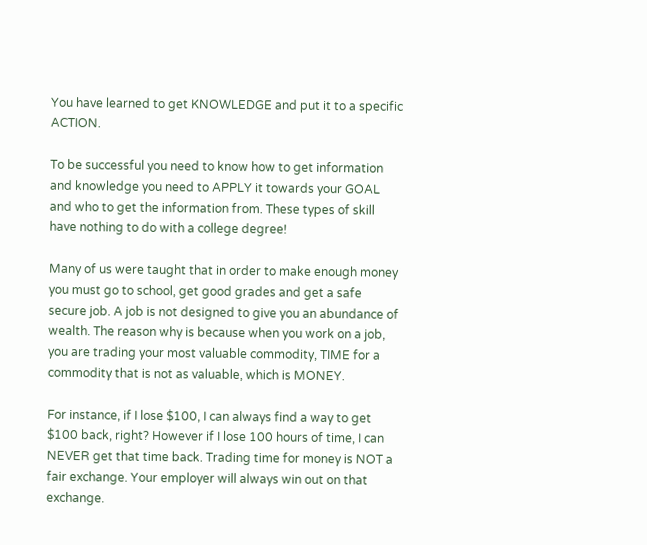You have learned to get KNOWLEDGE and put it to a specific ACTION.

To be successful you need to know how to get information and knowledge you need to APPLY it towards your GOAL and who to get the information from. These types of skill have nothing to do with a college degree!

Many of us were taught that in order to make enough money you must go to school, get good grades and get a safe secure job. A job is not designed to give you an abundance of wealth. The reason why is because when you work on a job, you are trading your most valuable commodity, TIME for a commodity that is not as valuable, which is MONEY.

For instance, if I lose $100, I can always find a way to get $100 back, right? However if I lose 100 hours of time, I can NEVER get that time back. Trading time for money is NOT a fair exchange. Your employer will always win out on that exchange.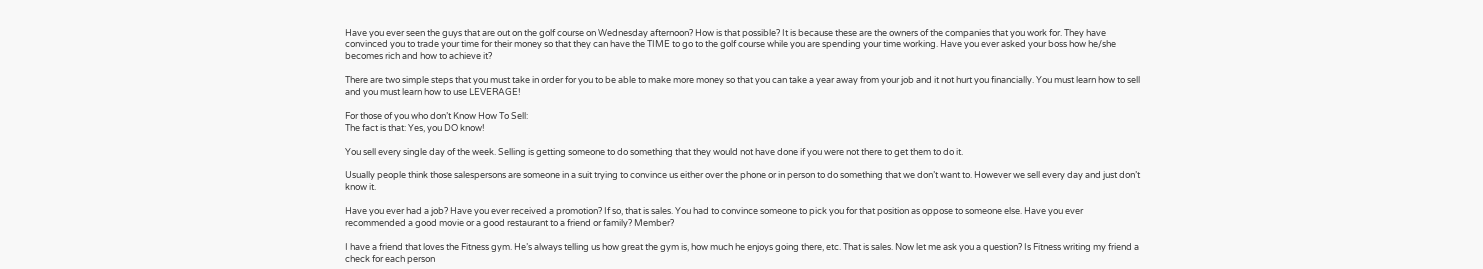Have you ever seen the guys that are out on the golf course on Wednesday afternoon? How is that possible? It is because these are the owners of the companies that you work for. They have convinced you to trade your time for their money so that they can have the TIME to go to the golf course while you are spending your time working. Have you ever asked your boss how he/she becomes rich and how to achieve it?

There are two simple steps that you must take in order for you to be able to make more money so that you can take a year away from your job and it not hurt you financially. You must learn how to sell and you must learn how to use LEVERAGE!

For those of you who don’t Know How To Sell:
The fact is that: Yes, you DO know!

You sell every single day of the week. Selling is getting someone to do something that they would not have done if you were not there to get them to do it.

Usually people think those salespersons are someone in a suit trying to convince us either over the phone or in person to do something that we don’t want to. However we sell every day and just don’t know it.

Have you ever had a job? Have you ever received a promotion? If so, that is sales. You had to convince someone to pick you for that position as oppose to someone else. Have you ever recommended a good movie or a good restaurant to a friend or family? Member?

I have a friend that loves the Fitness gym. He’s always telling us how great the gym is, how much he enjoys going there, etc. That is sales. Now let me ask you a question? Is Fitness writing my friend a check for each person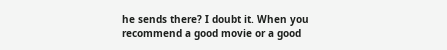he sends there? I doubt it. When you recommend a good movie or a good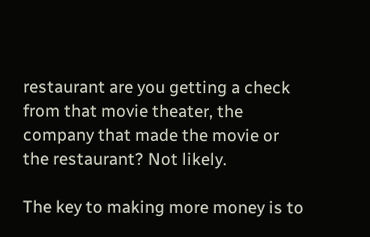restaurant are you getting a check from that movie theater, the company that made the movie or the restaurant? Not likely.

The key to making more money is to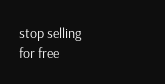stop selling for free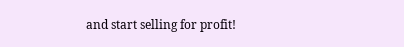and start selling for profit!